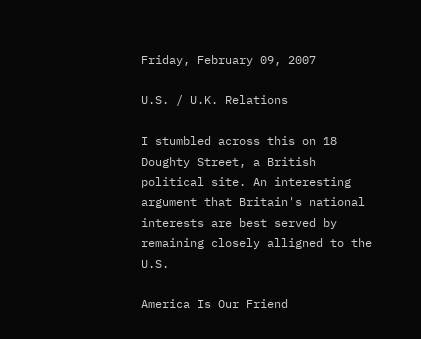Friday, February 09, 2007

U.S. / U.K. Relations

I stumbled across this on 18 Doughty Street, a British political site. An interesting argument that Britain's national interests are best served by remaining closely alligned to the U.S.

America Is Our Friend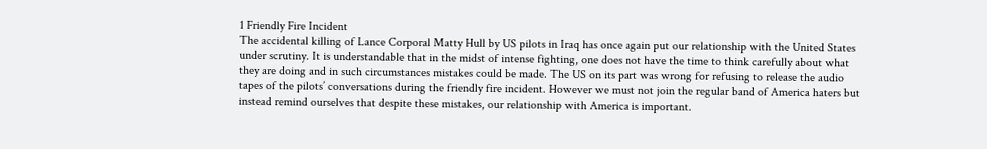1 Friendly Fire Incident
The accidental killing of Lance Corporal Matty Hull by US pilots in Iraq has once again put our relationship with the United States under scrutiny. It is understandable that in the midst of intense fighting, one does not have the time to think carefully about what they are doing and in such circumstances mistakes could be made. The US on its part was wrong for refusing to release the audio tapes of the pilots’ conversations during the friendly fire incident. However we must not join the regular band of America haters but instead remind ourselves that despite these mistakes, our relationship with America is important.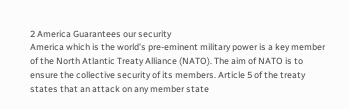2 America Guarantees our security
America which is the world’s pre-eminent military power is a key member of the North Atlantic Treaty Alliance (NATO). The aim of NATO is to ensure the collective security of its members. Article 5 of the treaty states that an attack on any member state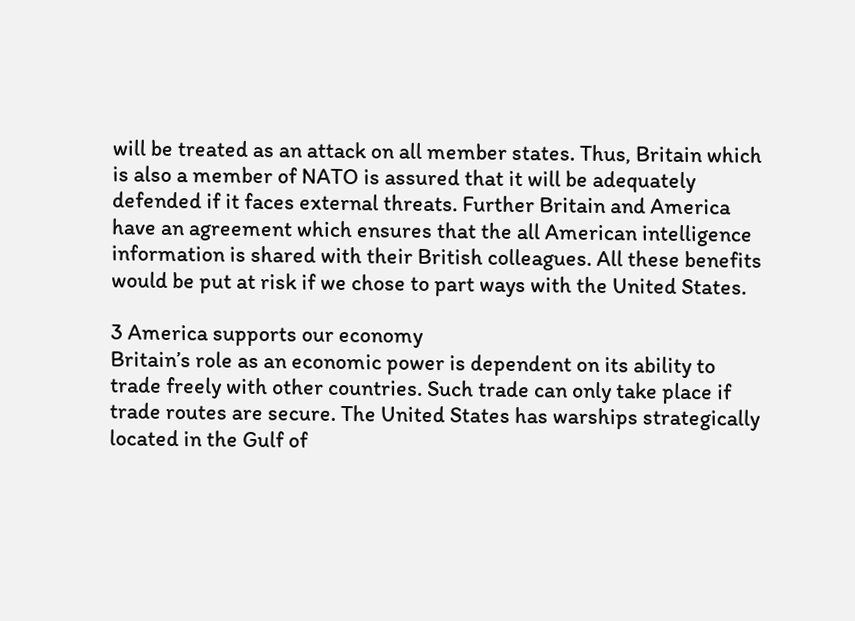will be treated as an attack on all member states. Thus, Britain which is also a member of NATO is assured that it will be adequately defended if it faces external threats. Further Britain and America have an agreement which ensures that the all American intelligence information is shared with their British colleagues. All these benefits would be put at risk if we chose to part ways with the United States.

3 America supports our economy
Britain’s role as an economic power is dependent on its ability to trade freely with other countries. Such trade can only take place if trade routes are secure. The United States has warships strategically located in the Gulf of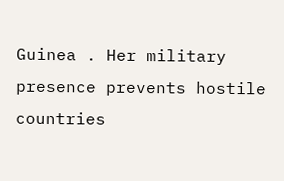Guinea . Her military presence prevents hostile countries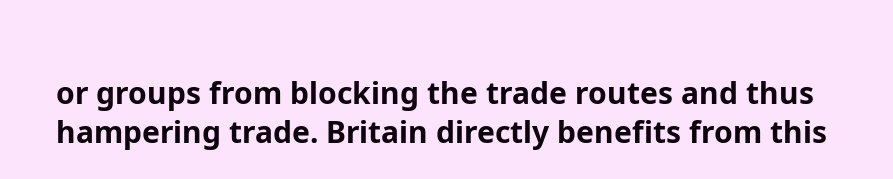or groups from blocking the trade routes and thus hampering trade. Britain directly benefits from this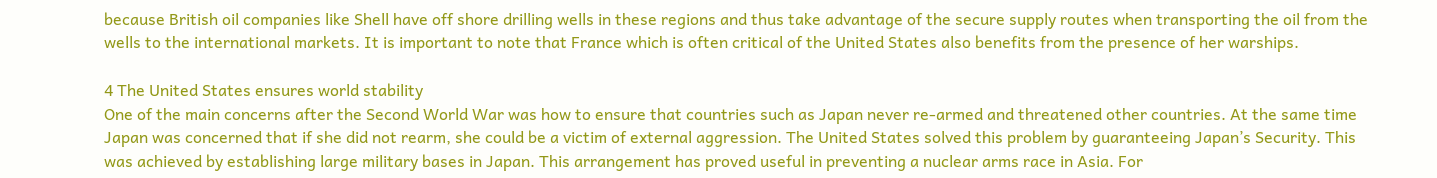because British oil companies like Shell have off shore drilling wells in these regions and thus take advantage of the secure supply routes when transporting the oil from the wells to the international markets. It is important to note that France which is often critical of the United States also benefits from the presence of her warships.

4 The United States ensures world stability
One of the main concerns after the Second World War was how to ensure that countries such as Japan never re-armed and threatened other countries. At the same time Japan was concerned that if she did not rearm, she could be a victim of external aggression. The United States solved this problem by guaranteeing Japan’s Security. This was achieved by establishing large military bases in Japan. This arrangement has proved useful in preventing a nuclear arms race in Asia. For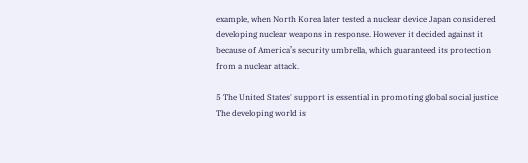example, when North Korea later tested a nuclear device Japan considered developing nuclear weapons in response. However it decided against it because of America’s security umbrella, which guaranteed its protection from a nuclear attack.

5 The United States' support is essential in promoting global social justice
The developing world is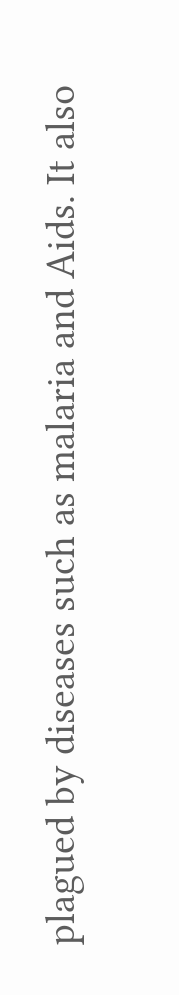plagued by diseases such as malaria and Aids. It also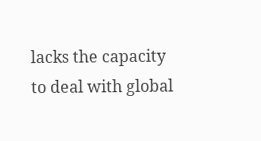lacks the capacity to deal with global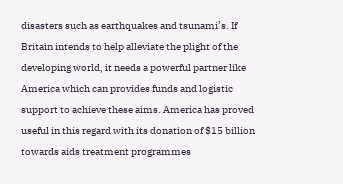disasters such as earthquakes and tsunami’s. If Britain intends to help alleviate the plight of the developing world, it needs a powerful partner like America which can provides funds and logistic support to achieve these aims. America has proved useful in this regard with its donation of $15 billion towards aids treatment programmes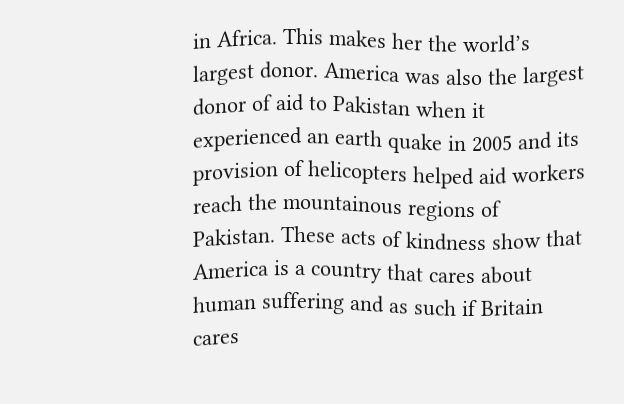in Africa. This makes her the world’s largest donor. America was also the largest donor of aid to Pakistan when it experienced an earth quake in 2005 and its provision of helicopters helped aid workers reach the mountainous regions of Pakistan. These acts of kindness show that America is a country that cares about human suffering and as such if Britain cares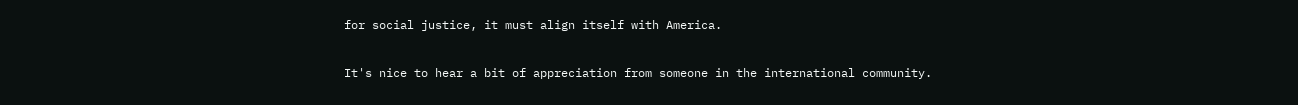for social justice, it must align itself with America.

It's nice to hear a bit of appreciation from someone in the international community.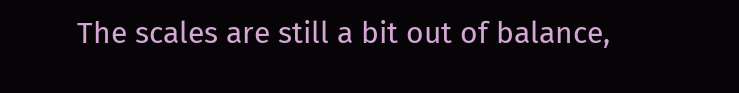The scales are still a bit out of balance,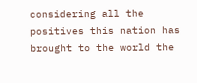considering all the positives this nation has brought to the world the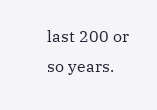last 200 or so years.